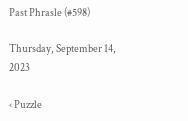Past Phrasle (#598)

Thursday, September 14, 2023

‹ Puzzle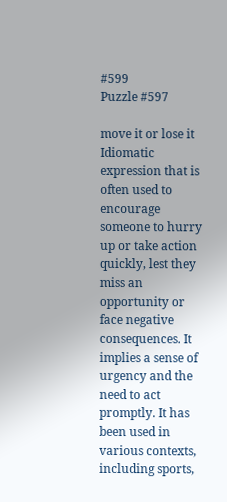#599
Puzzle #597

move it or lose it
Idiomatic expression that is often used to encourage someone to hurry up or take action quickly, lest they miss an opportunity or face negative consequences. It implies a sense of urgency and the need to act promptly. It has been used in various contexts, including sports,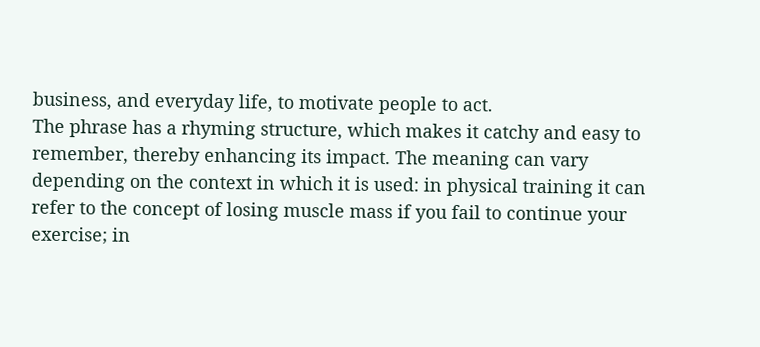business, and everyday life, to motivate people to act.
The phrase has a rhyming structure, which makes it catchy and easy to remember, thereby enhancing its impact. The meaning can vary depending on the context in which it is used: in physical training it can refer to the concept of losing muscle mass if you fail to continue your exercise; in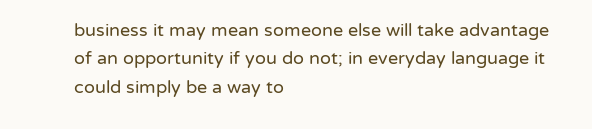business it may mean someone else will take advantage of an opportunity if you do not; in everyday language it could simply be a way to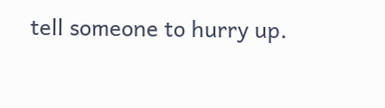tell someone to hurry up.